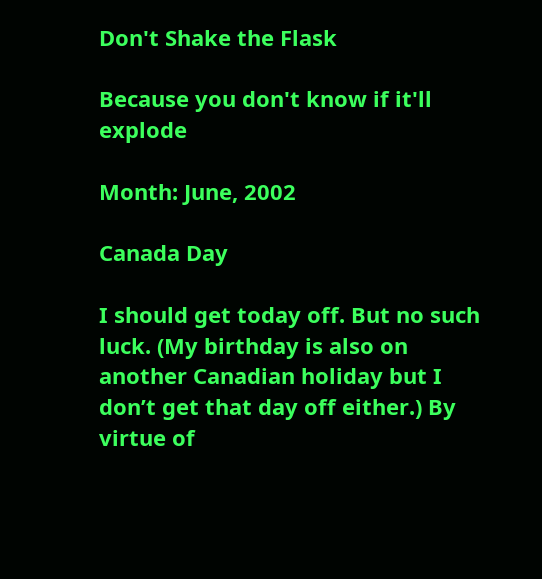Don't Shake the Flask

Because you don't know if it'll explode

Month: June, 2002

Canada Day

I should get today off. But no such luck. (My birthday is also on another Canadian holiday but I don’t get that day off either.) By virtue of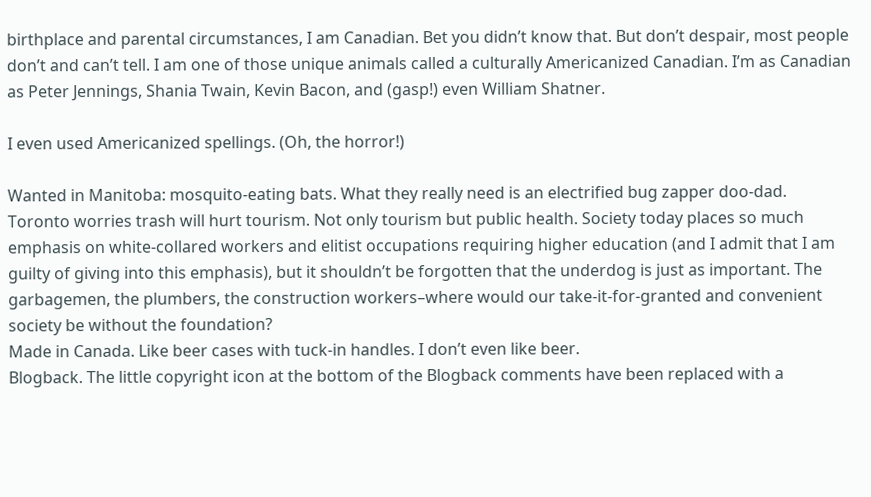birthplace and parental circumstances, I am Canadian. Bet you didn’t know that. But don’t despair, most people don’t and can’t tell. I am one of those unique animals called a culturally Americanized Canadian. I’m as Canadian as Peter Jennings, Shania Twain, Kevin Bacon, and (gasp!) even William Shatner.

I even used Americanized spellings. (Oh, the horror!)

Wanted in Manitoba: mosquito-eating bats. What they really need is an electrified bug zapper doo-dad.
Toronto worries trash will hurt tourism. Not only tourism but public health. Society today places so much emphasis on white-collared workers and elitist occupations requiring higher education (and I admit that I am guilty of giving into this emphasis), but it shouldn’t be forgotten that the underdog is just as important. The garbagemen, the plumbers, the construction workers–where would our take-it-for-granted and convenient society be without the foundation?
Made in Canada. Like beer cases with tuck-in handles. I don’t even like beer.
Blogback. The little copyright icon at the bottom of the Blogback comments have been replaced with a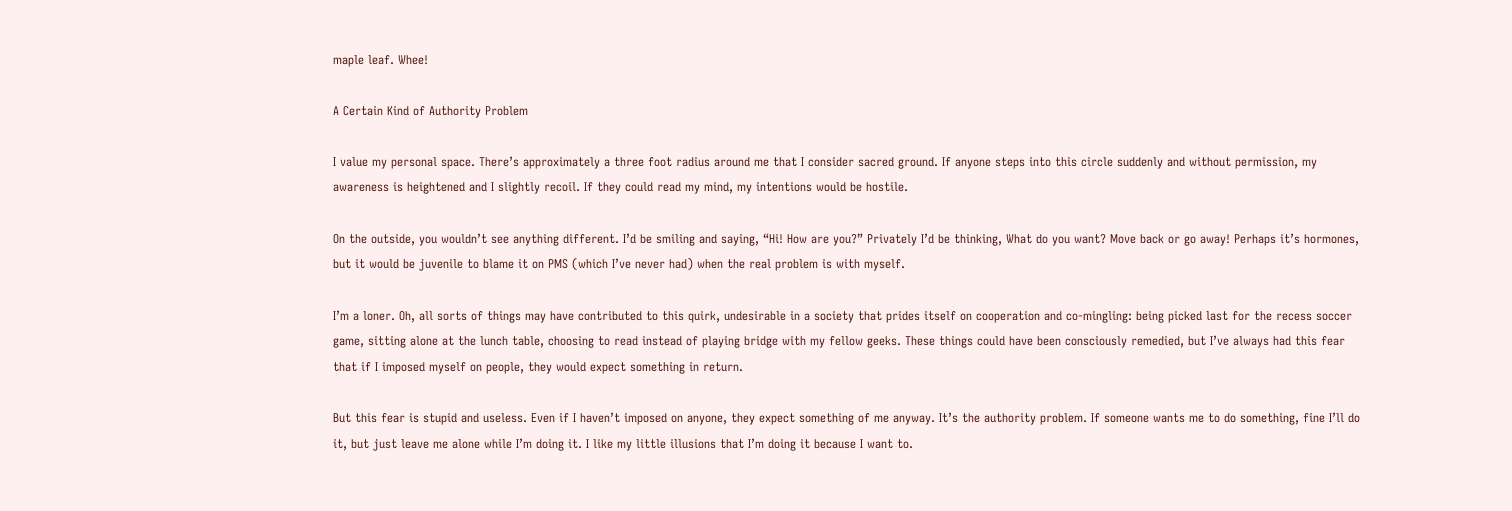maple leaf. Whee!

A Certain Kind of Authority Problem

I value my personal space. There’s approximately a three foot radius around me that I consider sacred ground. If anyone steps into this circle suddenly and without permission, my awareness is heightened and I slightly recoil. If they could read my mind, my intentions would be hostile.

On the outside, you wouldn’t see anything different. I’d be smiling and saying, “Hi! How are you?” Privately I’d be thinking, What do you want? Move back or go away! Perhaps it’s hormones, but it would be juvenile to blame it on PMS (which I’ve never had) when the real problem is with myself.

I’m a loner. Oh, all sorts of things may have contributed to this quirk, undesirable in a society that prides itself on cooperation and co-mingling: being picked last for the recess soccer game, sitting alone at the lunch table, choosing to read instead of playing bridge with my fellow geeks. These things could have been consciously remedied, but I’ve always had this fear that if I imposed myself on people, they would expect something in return.

But this fear is stupid and useless. Even if I haven’t imposed on anyone, they expect something of me anyway. It’s the authority problem. If someone wants me to do something, fine I’ll do it, but just leave me alone while I’m doing it. I like my little illusions that I’m doing it because I want to.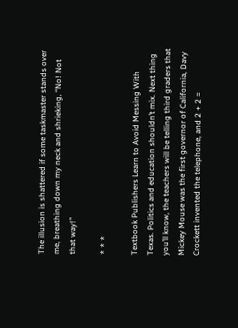The illusion is shattered if some taskmaster stands over me, breathing down my neck and shrieking, “No! Not that way!”

* * *

Textbook Publishers Learn to Avoid Messing With Texas. Politics and education shouldn’t mix. Next thing you’ll know, the teachers will be telling third graders that Mickey Mouse was the first governor of California, Davy Crockett invented the telephone, and 2 + 2 =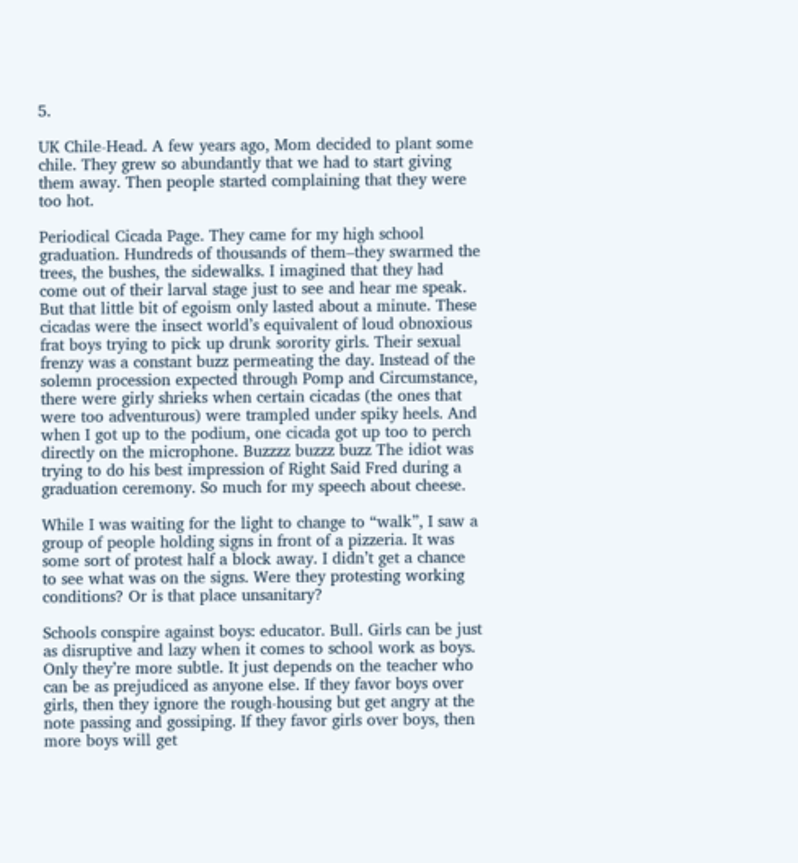5.

UK Chile-Head. A few years ago, Mom decided to plant some chile. They grew so abundantly that we had to start giving them away. Then people started complaining that they were too hot.

Periodical Cicada Page. They came for my high school graduation. Hundreds of thousands of them–they swarmed the trees, the bushes, the sidewalks. I imagined that they had come out of their larval stage just to see and hear me speak. But that little bit of egoism only lasted about a minute. These cicadas were the insect world’s equivalent of loud obnoxious frat boys trying to pick up drunk sorority girls. Their sexual frenzy was a constant buzz permeating the day. Instead of the solemn procession expected through Pomp and Circumstance, there were girly shrieks when certain cicadas (the ones that were too adventurous) were trampled under spiky heels. And when I got up to the podium, one cicada got up too to perch directly on the microphone. Buzzzz buzzz buzz The idiot was trying to do his best impression of Right Said Fred during a graduation ceremony. So much for my speech about cheese.

While I was waiting for the light to change to “walk”, I saw a group of people holding signs in front of a pizzeria. It was some sort of protest half a block away. I didn’t get a chance to see what was on the signs. Were they protesting working conditions? Or is that place unsanitary?

Schools conspire against boys: educator. Bull. Girls can be just as disruptive and lazy when it comes to school work as boys. Only they’re more subtle. It just depends on the teacher who can be as prejudiced as anyone else. If they favor boys over girls, then they ignore the rough-housing but get angry at the note passing and gossiping. If they favor girls over boys, then more boys will get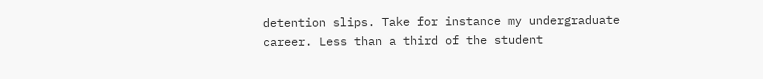detention slips. Take for instance my undergraduate career. Less than a third of the student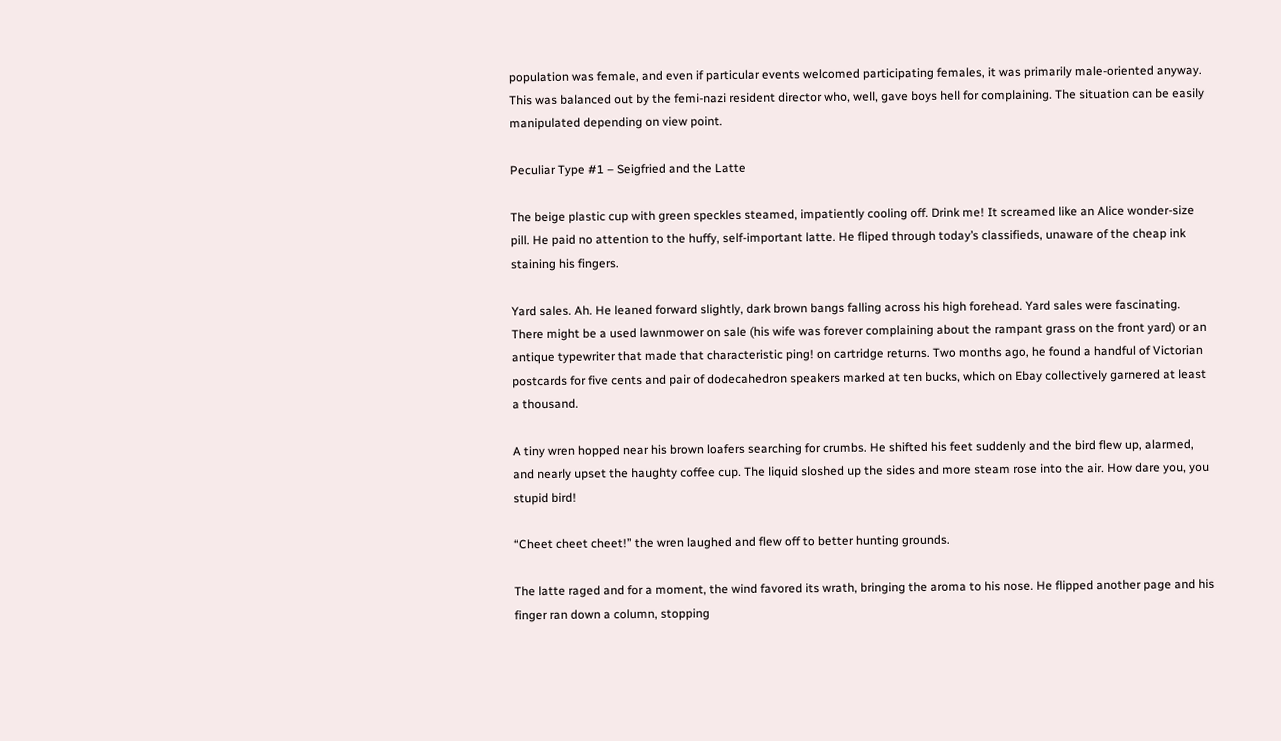population was female, and even if particular events welcomed participating females, it was primarily male-oriented anyway. This was balanced out by the femi-nazi resident director who, well, gave boys hell for complaining. The situation can be easily manipulated depending on view point.

Peculiar Type #1 – Seigfried and the Latte

The beige plastic cup with green speckles steamed, impatiently cooling off. Drink me! It screamed like an Alice wonder-size pill. He paid no attention to the huffy, self-important latte. He fliped through today’s classifieds, unaware of the cheap ink staining his fingers.

Yard sales. Ah. He leaned forward slightly, dark brown bangs falling across his high forehead. Yard sales were fascinating. There might be a used lawnmower on sale (his wife was forever complaining about the rampant grass on the front yard) or an antique typewriter that made that characteristic ping! on cartridge returns. Two months ago, he found a handful of Victorian postcards for five cents and pair of dodecahedron speakers marked at ten bucks, which on Ebay collectively garnered at least a thousand.

A tiny wren hopped near his brown loafers searching for crumbs. He shifted his feet suddenly and the bird flew up, alarmed, and nearly upset the haughty coffee cup. The liquid sloshed up the sides and more steam rose into the air. How dare you, you stupid bird!

“Cheet cheet cheet!” the wren laughed and flew off to better hunting grounds.

The latte raged and for a moment, the wind favored its wrath, bringing the aroma to his nose. He flipped another page and his finger ran down a column, stopping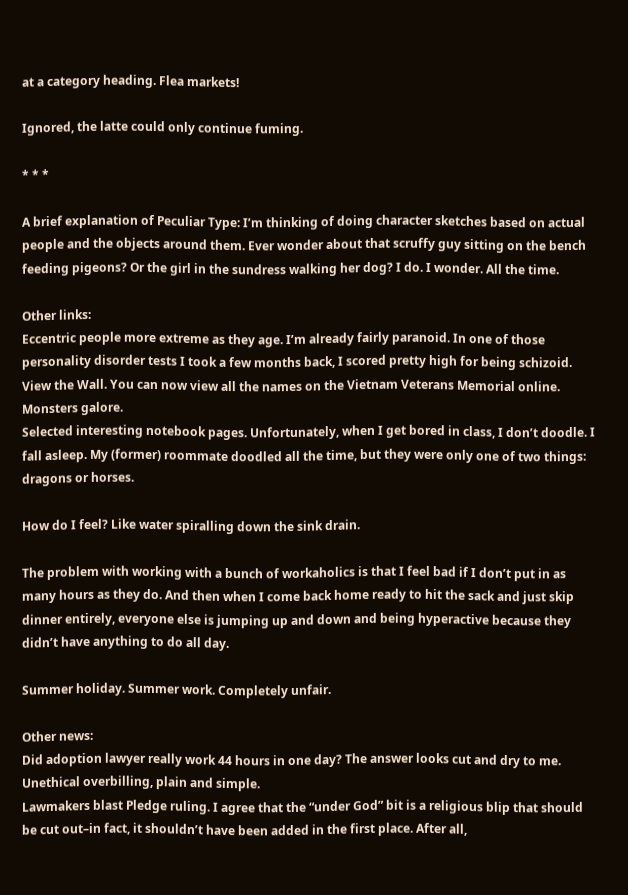at a category heading. Flea markets!

Ignored, the latte could only continue fuming.

* * *

A brief explanation of Peculiar Type: I’m thinking of doing character sketches based on actual people and the objects around them. Ever wonder about that scruffy guy sitting on the bench feeding pigeons? Or the girl in the sundress walking her dog? I do. I wonder. All the time.

Other links:
Eccentric people more extreme as they age. I’m already fairly paranoid. In one of those personality disorder tests I took a few months back, I scored pretty high for being schizoid.
View the Wall. You can now view all the names on the Vietnam Veterans Memorial online. Monsters galore.
Selected interesting notebook pages. Unfortunately, when I get bored in class, I don’t doodle. I fall asleep. My (former) roommate doodled all the time, but they were only one of two things: dragons or horses.

How do I feel? Like water spiralling down the sink drain.

The problem with working with a bunch of workaholics is that I feel bad if I don’t put in as many hours as they do. And then when I come back home ready to hit the sack and just skip dinner entirely, everyone else is jumping up and down and being hyperactive because they didn’t have anything to do all day.

Summer holiday. Summer work. Completely unfair.

Other news:
Did adoption lawyer really work 44 hours in one day? The answer looks cut and dry to me. Unethical overbilling, plain and simple.
Lawmakers blast Pledge ruling. I agree that the “under God” bit is a religious blip that should be cut out–in fact, it shouldn’t have been added in the first place. After all,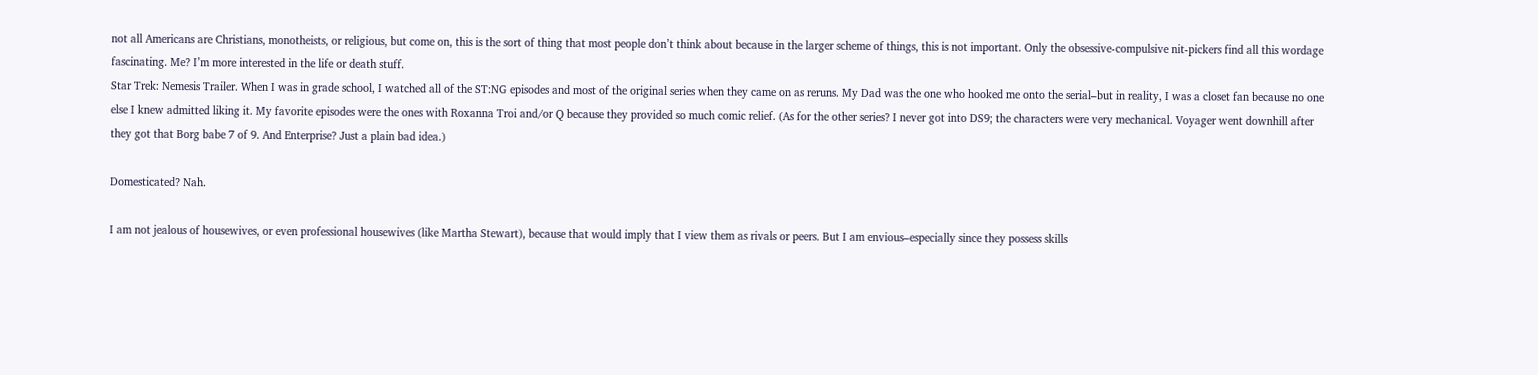not all Americans are Christians, monotheists, or religious, but come on, this is the sort of thing that most people don’t think about because in the larger scheme of things, this is not important. Only the obsessive-compulsive nit-pickers find all this wordage fascinating. Me? I’m more interested in the life or death stuff.
Star Trek: Nemesis Trailer. When I was in grade school, I watched all of the ST:NG episodes and most of the original series when they came on as reruns. My Dad was the one who hooked me onto the serial–but in reality, I was a closet fan because no one else I knew admitted liking it. My favorite episodes were the ones with Roxanna Troi and/or Q because they provided so much comic relief. (As for the other series? I never got into DS9; the characters were very mechanical. Voyager went downhill after they got that Borg babe 7 of 9. And Enterprise? Just a plain bad idea.)

Domesticated? Nah.

I am not jealous of housewives, or even professional housewives (like Martha Stewart), because that would imply that I view them as rivals or peers. But I am envious–especially since they possess skills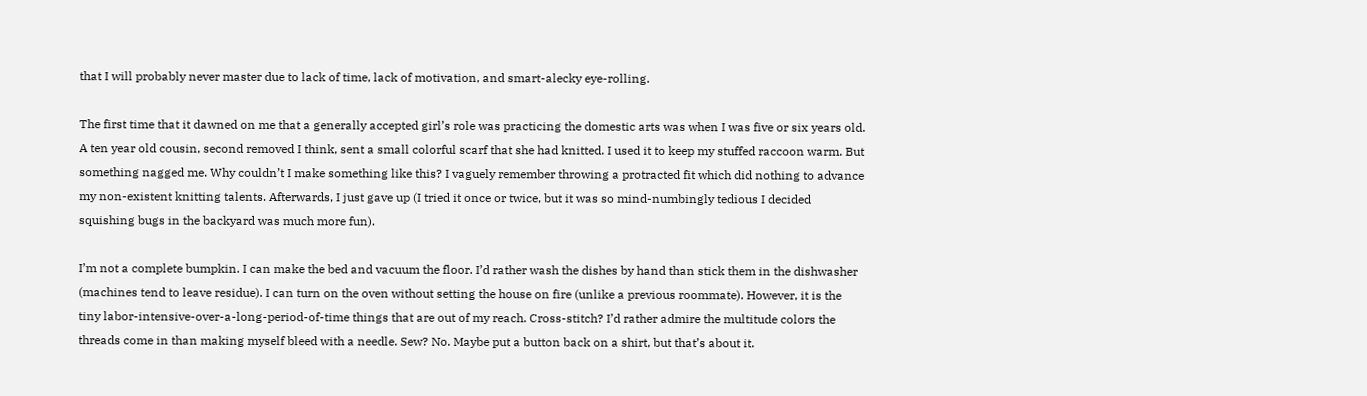that I will probably never master due to lack of time, lack of motivation, and smart-alecky eye-rolling.

The first time that it dawned on me that a generally accepted girl’s role was practicing the domestic arts was when I was five or six years old. A ten year old cousin, second removed I think, sent a small colorful scarf that she had knitted. I used it to keep my stuffed raccoon warm. But something nagged me. Why couldn’t I make something like this? I vaguely remember throwing a protracted fit which did nothing to advance my non-existent knitting talents. Afterwards, I just gave up (I tried it once or twice, but it was so mind-numbingly tedious I decided squishing bugs in the backyard was much more fun).

I’m not a complete bumpkin. I can make the bed and vacuum the floor. I’d rather wash the dishes by hand than stick them in the dishwasher (machines tend to leave residue). I can turn on the oven without setting the house on fire (unlike a previous roommate). However, it is the tiny labor-intensive-over-a-long-period-of-time things that are out of my reach. Cross-stitch? I’d rather admire the multitude colors the threads come in than making myself bleed with a needle. Sew? No. Maybe put a button back on a shirt, but that’s about it.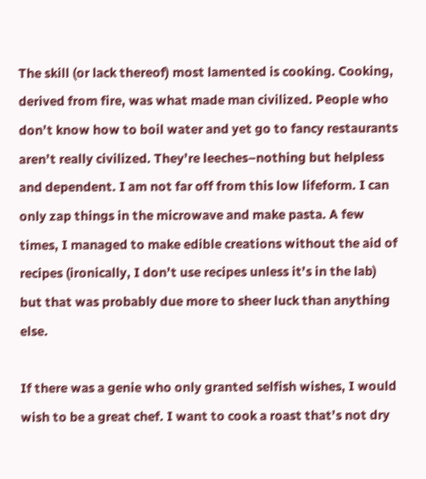The skill (or lack thereof) most lamented is cooking. Cooking, derived from fire, was what made man civilized. People who don’t know how to boil water and yet go to fancy restaurants aren’t really civilized. They’re leeches–nothing but helpless and dependent. I am not far off from this low lifeform. I can only zap things in the microwave and make pasta. A few times, I managed to make edible creations without the aid of recipes (ironically, I don’t use recipes unless it’s in the lab) but that was probably due more to sheer luck than anything else.

If there was a genie who only granted selfish wishes, I would wish to be a great chef. I want to cook a roast that’s not dry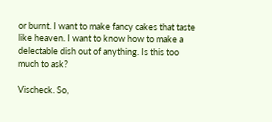or burnt. I want to make fancy cakes that taste like heaven. I want to know how to make a delectable dish out of anything. Is this too much to ask?

Vischeck. So,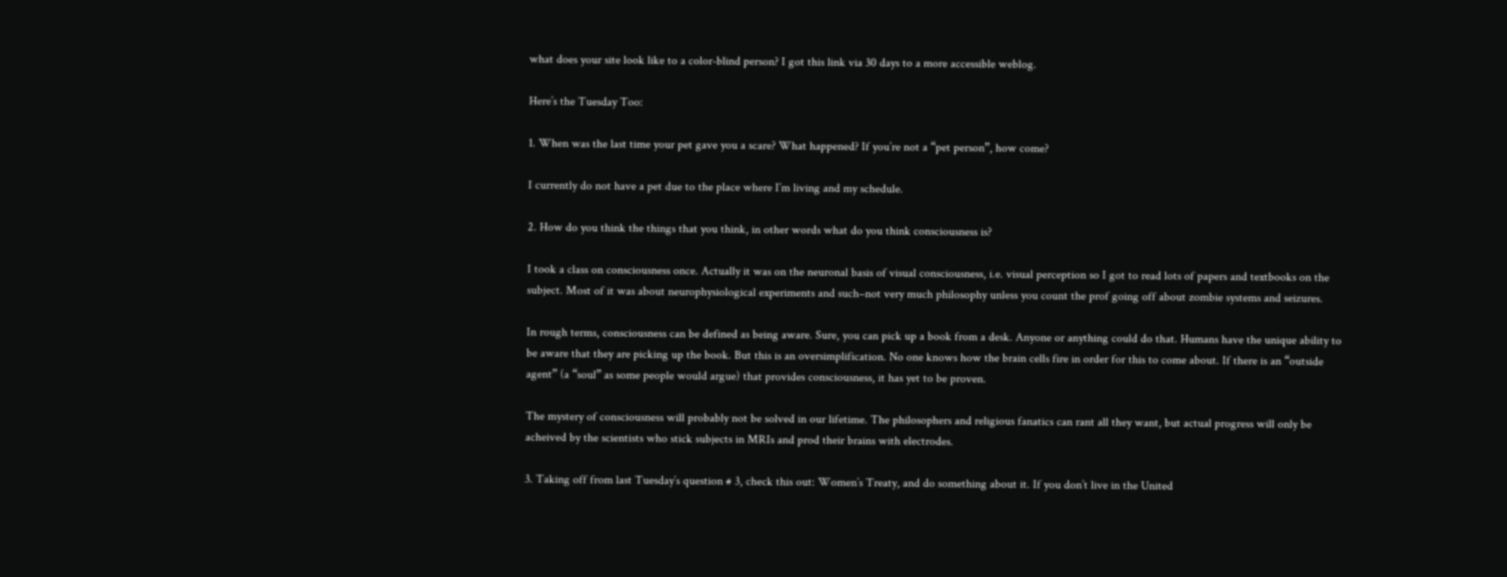what does your site look like to a color-blind person? I got this link via 30 days to a more accessible weblog.

Here’s the Tuesday Too:

1. When was the last time your pet gave you a scare? What happened? If you’re not a “pet person”, how come?

I currently do not have a pet due to the place where I’m living and my schedule.

2. How do you think the things that you think, in other words what do you think consciousness is?

I took a class on consciousness once. Actually it was on the neuronal basis of visual consciousness, i.e. visual perception so I got to read lots of papers and textbooks on the subject. Most of it was about neurophysiological experiments and such–not very much philosophy unless you count the prof going off about zombie systems and seizures.

In rough terms, consciousness can be defined as being aware. Sure, you can pick up a book from a desk. Anyone or anything could do that. Humans have the unique ability to be aware that they are picking up the book. But this is an oversimplification. No one knows how the brain cells fire in order for this to come about. If there is an “outside agent” (a “soul” as some people would argue) that provides consciousness, it has yet to be proven.

The mystery of consciousness will probably not be solved in our lifetime. The philosophers and religious fanatics can rant all they want, but actual progress will only be acheived by the scientists who stick subjects in MRIs and prod their brains with electrodes.

3. Taking off from last Tuesday’s question # 3, check this out: Women’s Treaty, and do something about it. If you don’t live in the United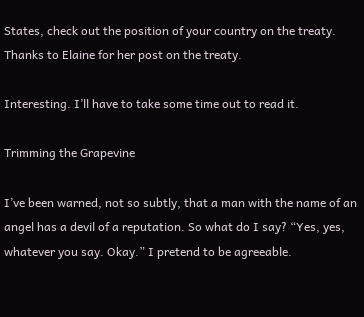States, check out the position of your country on the treaty. Thanks to Elaine for her post on the treaty.

Interesting. I’ll have to take some time out to read it.

Trimming the Grapevine

I’ve been warned, not so subtly, that a man with the name of an angel has a devil of a reputation. So what do I say? “Yes, yes, whatever you say. Okay.” I pretend to be agreeable.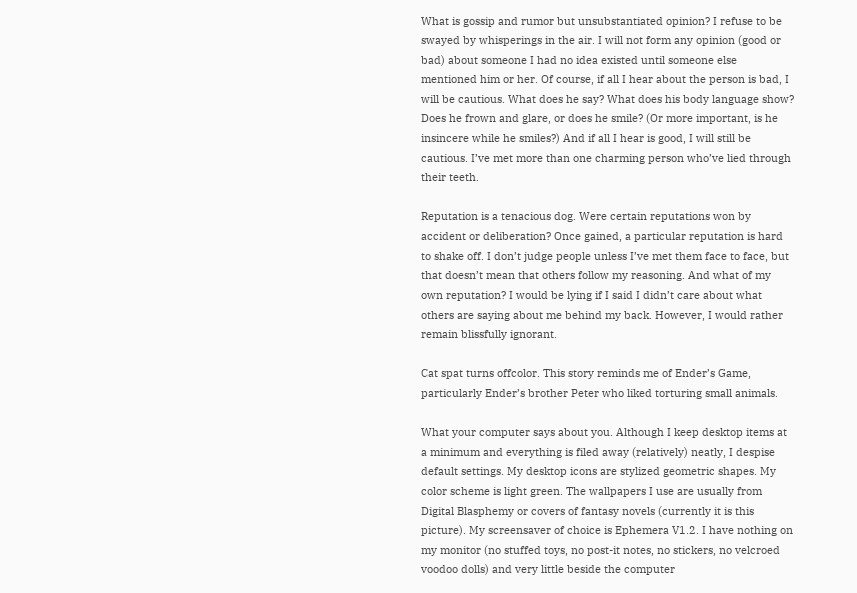What is gossip and rumor but unsubstantiated opinion? I refuse to be swayed by whisperings in the air. I will not form any opinion (good or bad) about someone I had no idea existed until someone else mentioned him or her. Of course, if all I hear about the person is bad, I will be cautious. What does he say? What does his body language show? Does he frown and glare, or does he smile? (Or more important, is he insincere while he smiles?) And if all I hear is good, I will still be cautious. I’ve met more than one charming person who’ve lied through their teeth.

Reputation is a tenacious dog. Were certain reputations won by accident or deliberation? Once gained, a particular reputation is hard to shake off. I don’t judge people unless I’ve met them face to face, but that doesn’t mean that others follow my reasoning. And what of my own reputation? I would be lying if I said I didn’t care about what others are saying about me behind my back. However, I would rather remain blissfully ignorant.

Cat spat turns offcolor. This story reminds me of Ender’s Game, particularly Ender’s brother Peter who liked torturing small animals.

What your computer says about you. Although I keep desktop items at a minimum and everything is filed away (relatively) neatly, I despise default settings. My desktop icons are stylized geometric shapes. My color scheme is light green. The wallpapers I use are usually from Digital Blasphemy or covers of fantasy novels (currently it is this picture). My screensaver of choice is Ephemera V1.2. I have nothing on my monitor (no stuffed toys, no post-it notes, no stickers, no velcroed voodoo dolls) and very little beside the computer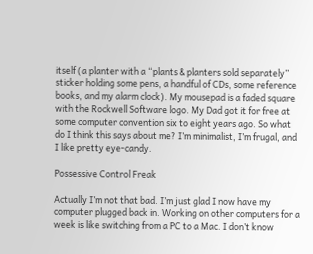itself (a planter with a “plants & planters sold separately” sticker holding some pens, a handful of CDs, some reference books, and my alarm clock). My mousepad is a faded square with the Rockwell Software logo. My Dad got it for free at some computer convention six to eight years ago. So what do I think this says about me? I’m minimalist, I’m frugal, and I like pretty eye-candy.

Possessive Control Freak

Actually I’m not that bad. I’m just glad I now have my computer plugged back in. Working on other computers for a week is like switching from a PC to a Mac. I don’t know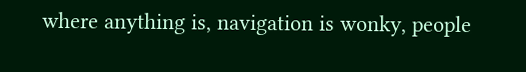where anything is, navigation is wonky, people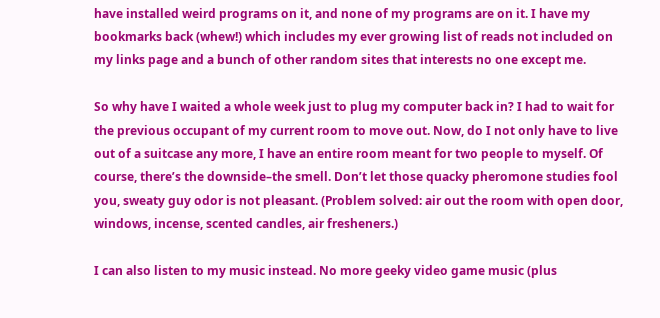have installed weird programs on it, and none of my programs are on it. I have my bookmarks back (whew!) which includes my ever growing list of reads not included on my links page and a bunch of other random sites that interests no one except me.

So why have I waited a whole week just to plug my computer back in? I had to wait for the previous occupant of my current room to move out. Now, do I not only have to live out of a suitcase any more, I have an entire room meant for two people to myself. Of course, there’s the downside–the smell. Don’t let those quacky pheromone studies fool you, sweaty guy odor is not pleasant. (Problem solved: air out the room with open door, windows, incense, scented candles, air fresheners.)

I can also listen to my music instead. No more geeky video game music (plus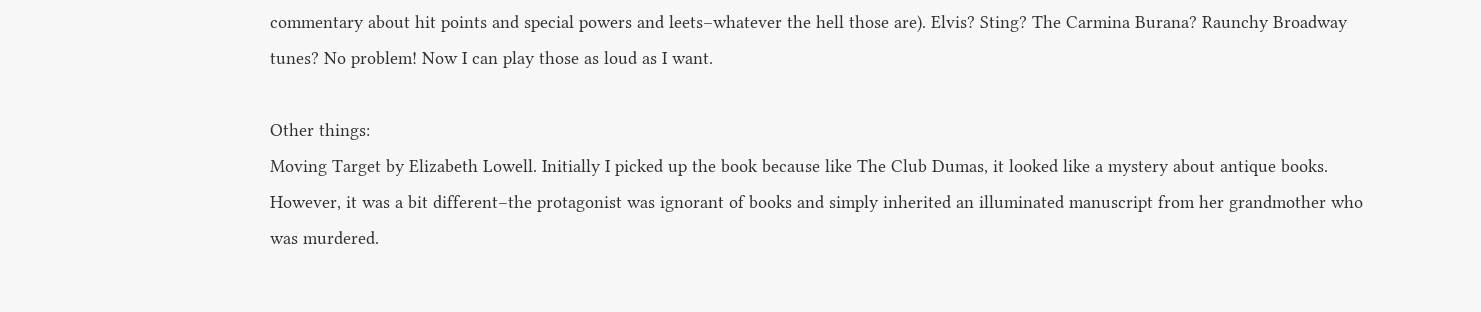commentary about hit points and special powers and leets–whatever the hell those are). Elvis? Sting? The Carmina Burana? Raunchy Broadway tunes? No problem! Now I can play those as loud as I want.

Other things:
Moving Target by Elizabeth Lowell. Initially I picked up the book because like The Club Dumas, it looked like a mystery about antique books. However, it was a bit different–the protagonist was ignorant of books and simply inherited an illuminated manuscript from her grandmother who was murdered.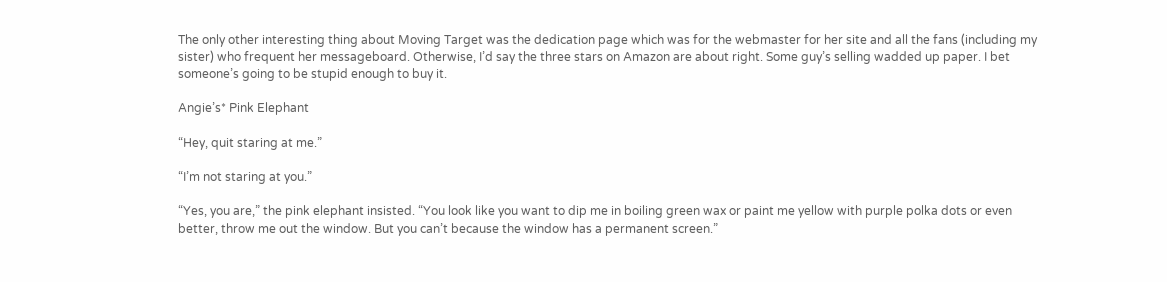The only other interesting thing about Moving Target was the dedication page which was for the webmaster for her site and all the fans (including my sister) who frequent her messageboard. Otherwise, I’d say the three stars on Amazon are about right. Some guy’s selling wadded up paper. I bet someone’s going to be stupid enough to buy it.

Angie’s* Pink Elephant

“Hey, quit staring at me.”

“I’m not staring at you.”

“Yes, you are,” the pink elephant insisted. “You look like you want to dip me in boiling green wax or paint me yellow with purple polka dots or even better, throw me out the window. But you can’t because the window has a permanent screen.”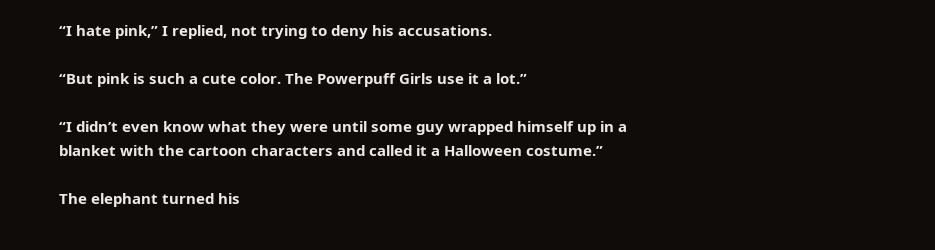“I hate pink,” I replied, not trying to deny his accusations.

“But pink is such a cute color. The Powerpuff Girls use it a lot.”

“I didn’t even know what they were until some guy wrapped himself up in a blanket with the cartoon characters and called it a Halloween costume.”

The elephant turned his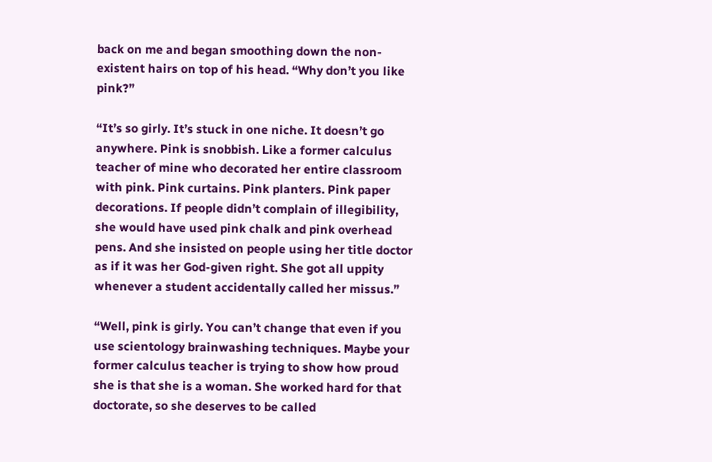back on me and began smoothing down the non-existent hairs on top of his head. “Why don’t you like pink?”

“It’s so girly. It’s stuck in one niche. It doesn’t go anywhere. Pink is snobbish. Like a former calculus teacher of mine who decorated her entire classroom with pink. Pink curtains. Pink planters. Pink paper decorations. If people didn’t complain of illegibility, she would have used pink chalk and pink overhead pens. And she insisted on people using her title doctor as if it was her God-given right. She got all uppity whenever a student accidentally called her missus.”

“Well, pink is girly. You can’t change that even if you use scientology brainwashing techniques. Maybe your former calculus teacher is trying to show how proud she is that she is a woman. She worked hard for that doctorate, so she deserves to be called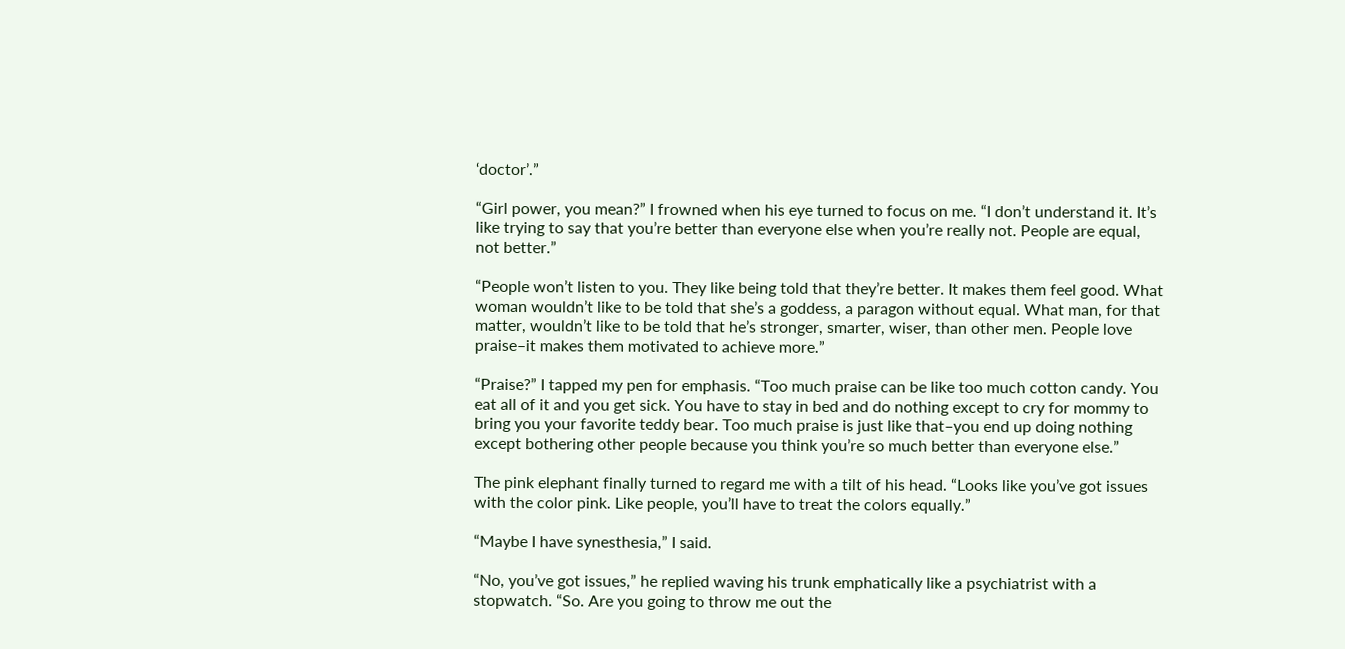‘doctor’.”

“Girl power, you mean?” I frowned when his eye turned to focus on me. “I don’t understand it. It’s like trying to say that you’re better than everyone else when you’re really not. People are equal, not better.”

“People won’t listen to you. They like being told that they’re better. It makes them feel good. What woman wouldn’t like to be told that she’s a goddess, a paragon without equal. What man, for that matter, wouldn’t like to be told that he’s stronger, smarter, wiser, than other men. People love praise–it makes them motivated to achieve more.”

“Praise?” I tapped my pen for emphasis. “Too much praise can be like too much cotton candy. You eat all of it and you get sick. You have to stay in bed and do nothing except to cry for mommy to bring you your favorite teddy bear. Too much praise is just like that–you end up doing nothing except bothering other people because you think you’re so much better than everyone else.”

The pink elephant finally turned to regard me with a tilt of his head. “Looks like you’ve got issues with the color pink. Like people, you’ll have to treat the colors equally.”

“Maybe I have synesthesia,” I said.

“No, you’ve got issues,” he replied waving his trunk emphatically like a psychiatrist with a stopwatch. “So. Are you going to throw me out the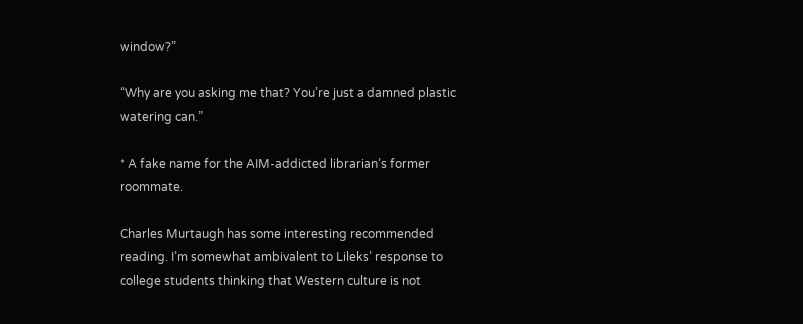window?”

“Why are you asking me that? You’re just a damned plastic watering can.”

* A fake name for the AIM-addicted librarian’s former roommate.

Charles Murtaugh has some interesting recommended reading. I’m somewhat ambivalent to Lileks’ response to college students thinking that Western culture is not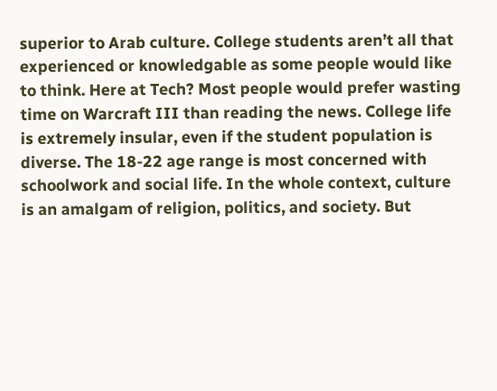superior to Arab culture. College students aren’t all that experienced or knowledgable as some people would like to think. Here at Tech? Most people would prefer wasting time on Warcraft III than reading the news. College life is extremely insular, even if the student population is diverse. The 18-22 age range is most concerned with schoolwork and social life. In the whole context, culture is an amalgam of religion, politics, and society. But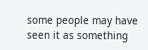some people may have seen it as something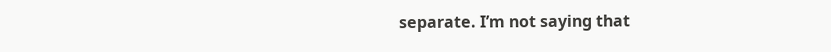separate. I’m not saying that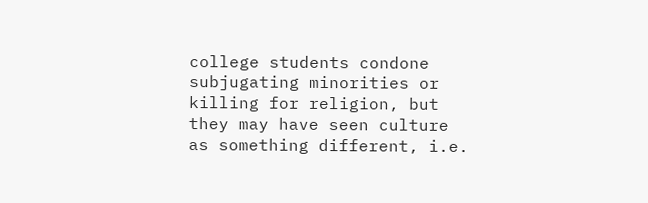college students condone subjugating minorities or killing for religion, but they may have seen culture as something different, i.e.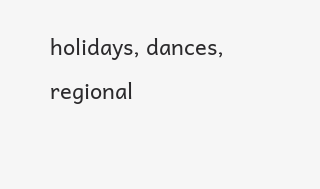holidays, dances, regional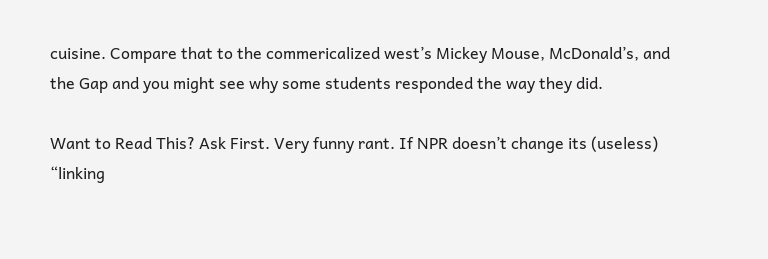cuisine. Compare that to the commericalized west’s Mickey Mouse, McDonald’s, and the Gap and you might see why some students responded the way they did.

Want to Read This? Ask First. Very funny rant. If NPR doesn’t change its (useless) “linking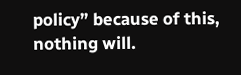policy” because of this, nothing will.